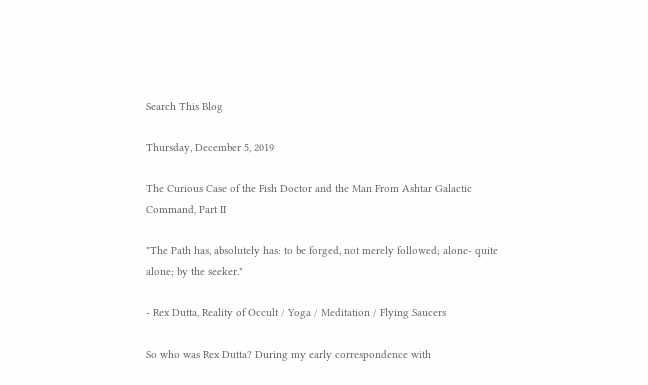Search This Blog

Thursday, December 5, 2019

The Curious Case of the Fish Doctor and the Man From Ashtar Galactic Command, Part II

"The Path has, absolutely has: to be forged, not merely followed; alone- quite alone; by the seeker."

- Rex Dutta, Reality of Occult / Yoga / Meditation / Flying Saucers

So who was Rex Dutta? During my early correspondence with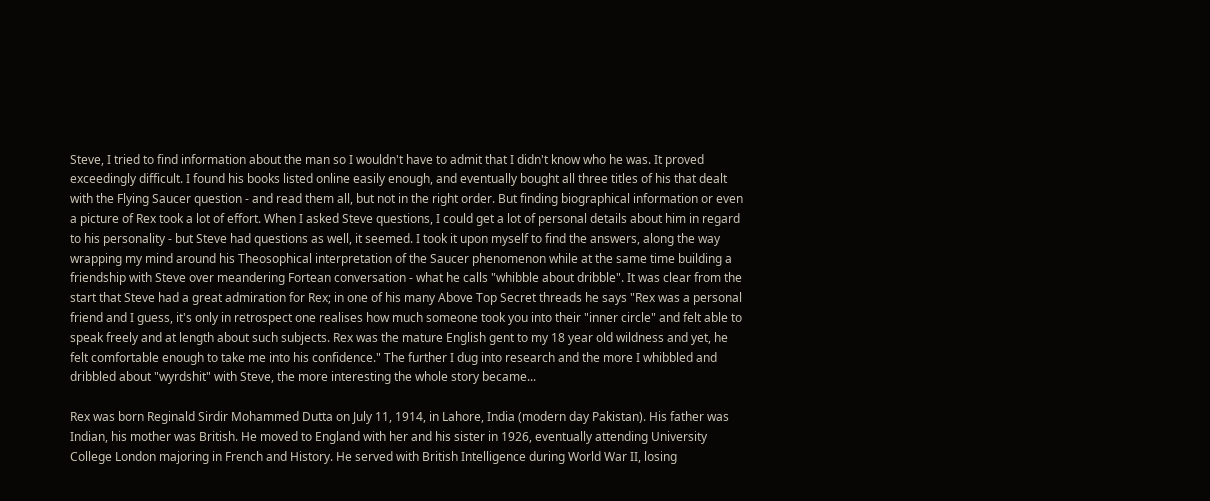Steve, I tried to find information about the man so I wouldn't have to admit that I didn't know who he was. It proved exceedingly difficult. I found his books listed online easily enough, and eventually bought all three titles of his that dealt with the Flying Saucer question - and read them all, but not in the right order. But finding biographical information or even a picture of Rex took a lot of effort. When I asked Steve questions, I could get a lot of personal details about him in regard to his personality - but Steve had questions as well, it seemed. I took it upon myself to find the answers, along the way wrapping my mind around his Theosophical interpretation of the Saucer phenomenon while at the same time building a friendship with Steve over meandering Fortean conversation - what he calls "whibble about dribble". It was clear from the start that Steve had a great admiration for Rex; in one of his many Above Top Secret threads he says "Rex was a personal friend and I guess, it's only in retrospect one realises how much someone took you into their "inner circle" and felt able to speak freely and at length about such subjects. Rex was the mature English gent to my 18 year old wildness and yet, he felt comfortable enough to take me into his confidence." The further I dug into research and the more I whibbled and dribbled about "wyrdshit" with Steve, the more interesting the whole story became...

Rex was born Reginald Sirdir Mohammed Dutta on July 11, 1914, in Lahore, India (modern day Pakistan). His father was Indian, his mother was British. He moved to England with her and his sister in 1926, eventually attending University College London majoring in French and History. He served with British Intelligence during World War II, losing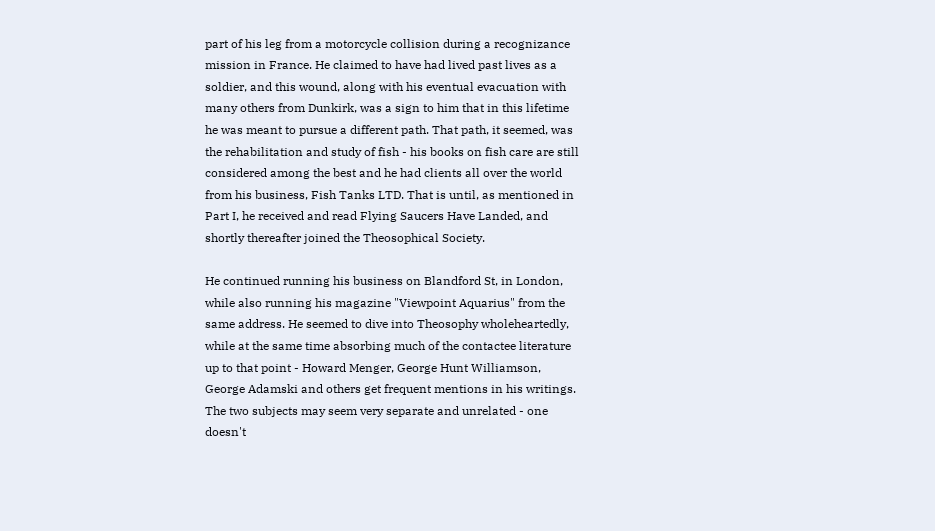part of his leg from a motorcycle collision during a recognizance mission in France. He claimed to have had lived past lives as a soldier, and this wound, along with his eventual evacuation with many others from Dunkirk, was a sign to him that in this lifetime he was meant to pursue a different path. That path, it seemed, was the rehabilitation and study of fish - his books on fish care are still considered among the best and he had clients all over the world from his business, Fish Tanks LTD. That is until, as mentioned in Part I, he received and read Flying Saucers Have Landed, and shortly thereafter joined the Theosophical Society.

He continued running his business on Blandford St, in London, while also running his magazine "Viewpoint Aquarius" from the same address. He seemed to dive into Theosophy wholeheartedly, while at the same time absorbing much of the contactee literature up to that point - Howard Menger, George Hunt Williamson, George Adamski and others get frequent mentions in his writings. The two subjects may seem very separate and unrelated - one doesn't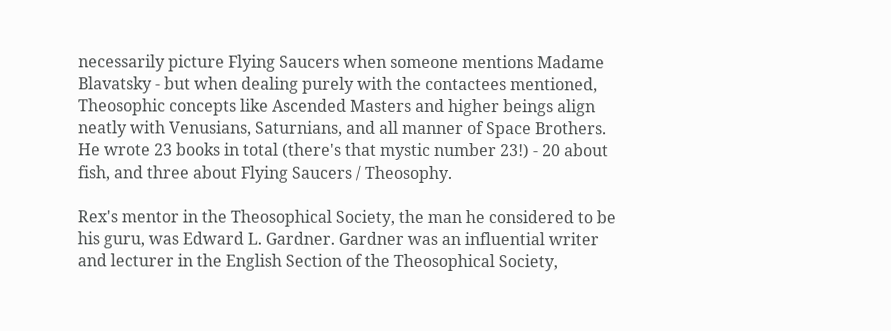necessarily picture Flying Saucers when someone mentions Madame Blavatsky - but when dealing purely with the contactees mentioned, Theosophic concepts like Ascended Masters and higher beings align neatly with Venusians, Saturnians, and all manner of Space Brothers. He wrote 23 books in total (there's that mystic number 23!) - 20 about fish, and three about Flying Saucers / Theosophy.

Rex's mentor in the Theosophical Society, the man he considered to be his guru, was Edward L. Gardner. Gardner was an influential writer and lecturer in the English Section of the Theosophical Society,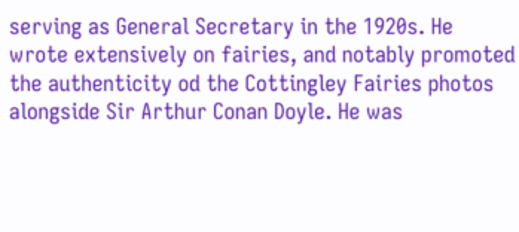serving as General Secretary in the 1920s. He wrote extensively on fairies, and notably promoted the authenticity od the Cottingley Fairies photos alongside Sir Arthur Conan Doyle. He was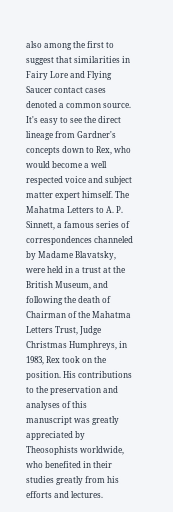also among the first to suggest that similarities in Fairy Lore and Flying Saucer contact cases denoted a common source. It's easy to see the direct lineage from Gardner's concepts down to Rex, who would become a well respected voice and subject matter expert himself. The Mahatma Letters to A. P. Sinnett, a famous series of correspondences channeled by Madame Blavatsky, were held in a trust at the British Museum, and following the death of Chairman of the Mahatma Letters Trust, Judge Christmas Humphreys, in 1983, Rex took on the position. His contributions to the preservation and analyses of this manuscript was greatly appreciated by Theosophists worldwide, who benefited in their studies greatly from his efforts and lectures.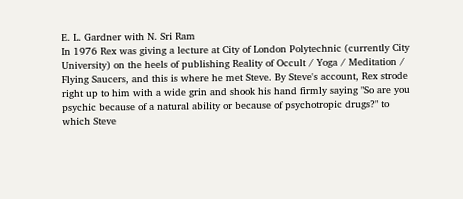E. L. Gardner with N. Sri Ram
In 1976 Rex was giving a lecture at City of London Polytechnic (currently City University) on the heels of publishing Reality of Occult / Yoga / Meditation / Flying Saucers, and this is where he met Steve. By Steve's account, Rex strode right up to him with a wide grin and shook his hand firmly saying "So are you psychic because of a natural ability or because of psychotropic drugs?" to which Steve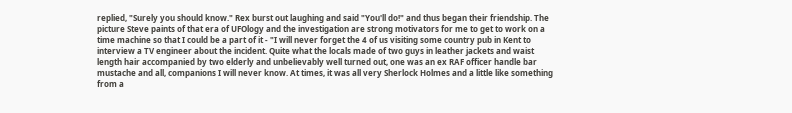replied, "Surely you should know." Rex burst out laughing and said "You'll do!" and thus began their friendship. The picture Steve paints of that era of UFOlogy and the investigation are strong motivators for me to get to work on a time machine so that I could be a part of it - "I will never forget the 4 of us visiting some country pub in Kent to interview a TV engineer about the incident. Quite what the locals made of two guys in leather jackets and waist length hair accompanied by two elderly and unbelievably well turned out, one was an ex RAF officer handle bar mustache and all, companions I will never know. At times, it was all very Sherlock Holmes and a little like something from a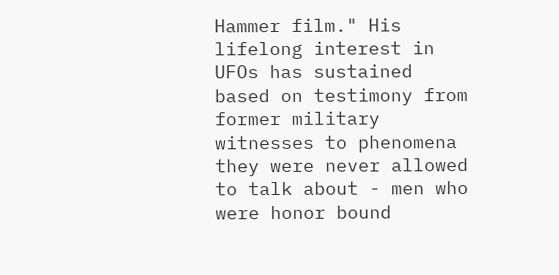Hammer film." His lifelong interest in UFOs has sustained based on testimony from former military witnesses to phenomena they were never allowed to talk about - men who were honor bound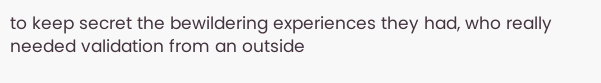to keep secret the bewildering experiences they had, who really needed validation from an outside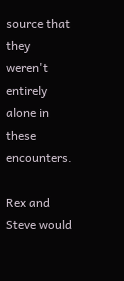source that they weren't entirely alone in these encounters.

Rex and Steve would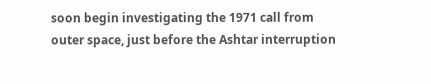soon begin investigating the 1971 call from outer space, just before the Ashtar interruption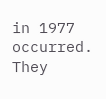in 1977 occurred. They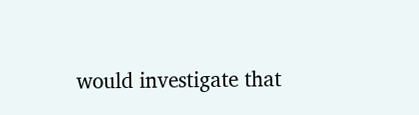would investigate that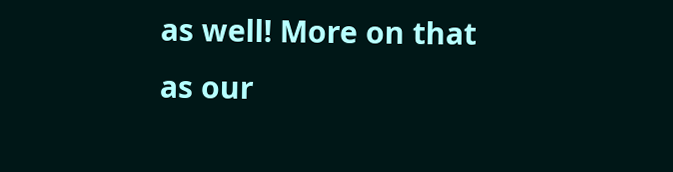as well! More on that as our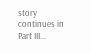story continues in Part III...